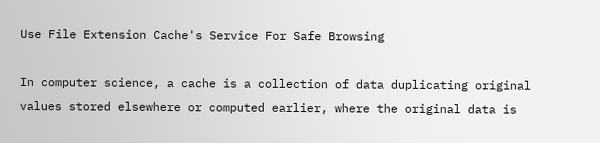Use File Extension Cache's Service For Safe Browsing

In computer science, a cache is a collection of data duplicating original values stored elsewhere or computed earlier, where the original data is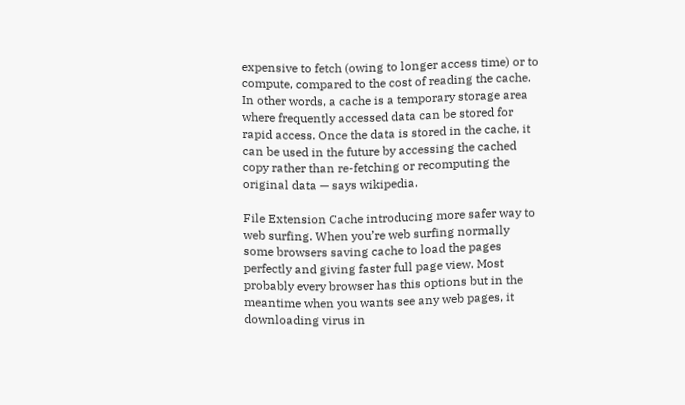expensive to fetch (owing to longer access time) or to compute, compared to the cost of reading the cache. In other words, a cache is a temporary storage area where frequently accessed data can be stored for rapid access. Once the data is stored in the cache, it can be used in the future by accessing the cached copy rather than re-fetching or recomputing the original data — says wikipedia.

File Extension Cache introducing more safer way to web surfing. When you’re web surfing normally some browsers saving cache to load the pages perfectly and giving faster full page view. Most probably every browser has this options but in the meantime when you wants see any web pages, it downloading virus in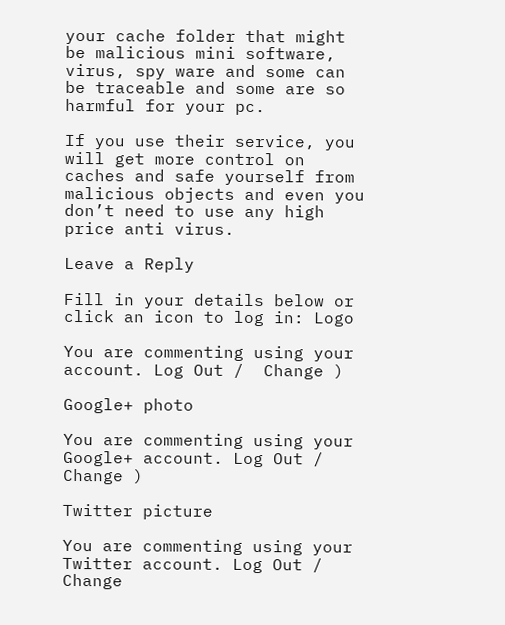your cache folder that might be malicious mini software, virus, spy ware and some can be traceable and some are so harmful for your pc.

If you use their service, you will get more control on caches and safe yourself from malicious objects and even you don’t need to use any high price anti virus.

Leave a Reply

Fill in your details below or click an icon to log in: Logo

You are commenting using your account. Log Out /  Change )

Google+ photo

You are commenting using your Google+ account. Log Out /  Change )

Twitter picture

You are commenting using your Twitter account. Log Out /  Change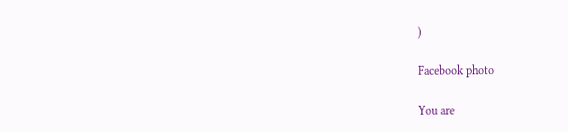)

Facebook photo

You are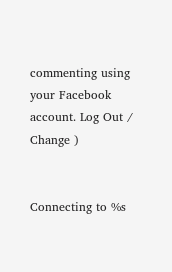commenting using your Facebook account. Log Out /  Change )


Connecting to %s